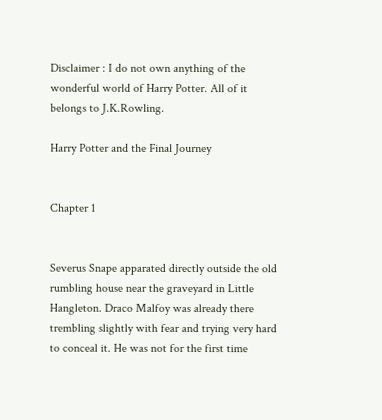Disclaimer : I do not own anything of the wonderful world of Harry Potter. All of it belongs to J.K.Rowling.

Harry Potter and the Final Journey


Chapter 1


Severus Snape apparated directly outside the old rumbling house near the graveyard in Little Hangleton. Draco Malfoy was already there trembling slightly with fear and trying very hard to conceal it. He was not for the first time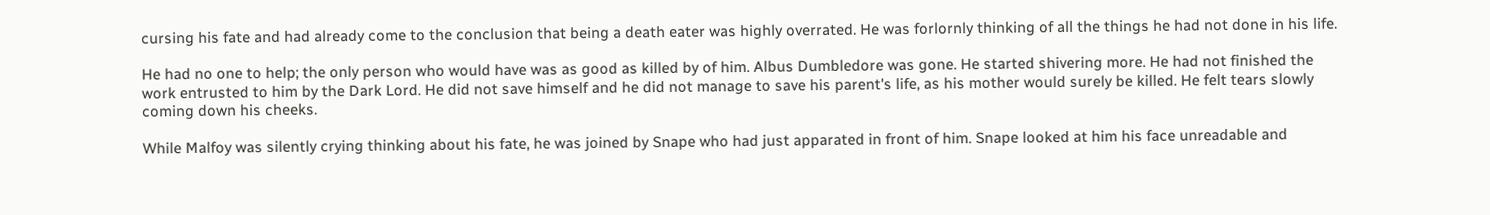cursing his fate and had already come to the conclusion that being a death eater was highly overrated. He was forlornly thinking of all the things he had not done in his life.

He had no one to help; the only person who would have was as good as killed by of him. Albus Dumbledore was gone. He started shivering more. He had not finished the work entrusted to him by the Dark Lord. He did not save himself and he did not manage to save his parent's life, as his mother would surely be killed. He felt tears slowly coming down his cheeks.

While Malfoy was silently crying thinking about his fate, he was joined by Snape who had just apparated in front of him. Snape looked at him his face unreadable and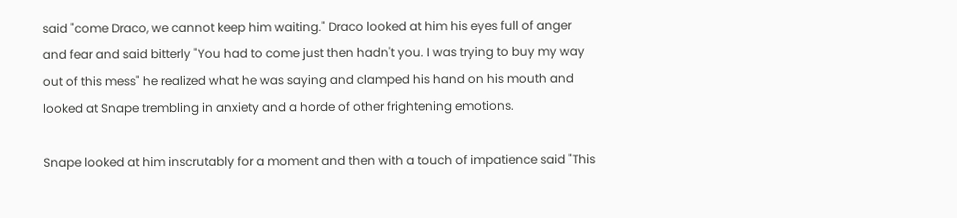said "come Draco, we cannot keep him waiting." Draco looked at him his eyes full of anger and fear and said bitterly "You had to come just then hadn't you. I was trying to buy my way out of this mess" he realized what he was saying and clamped his hand on his mouth and looked at Snape trembling in anxiety and a horde of other frightening emotions.

Snape looked at him inscrutably for a moment and then with a touch of impatience said "This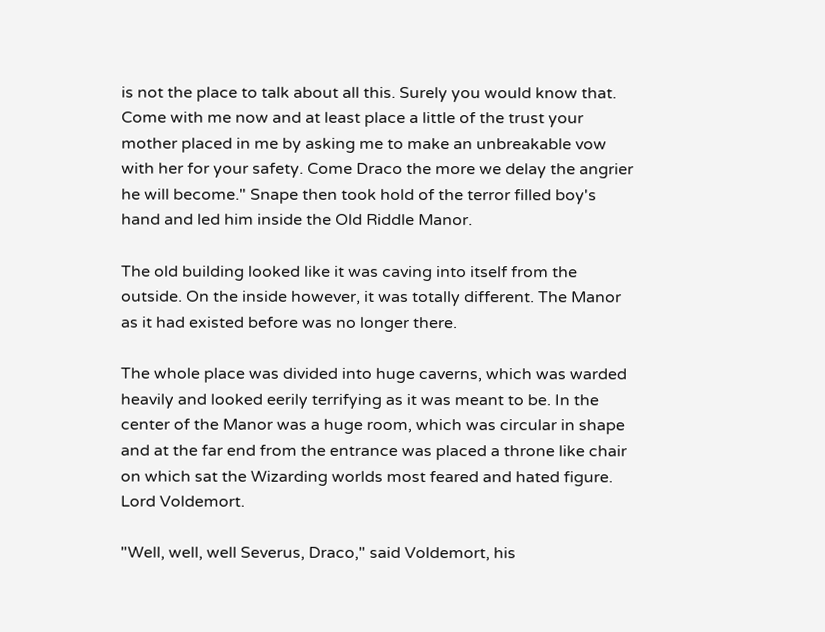is not the place to talk about all this. Surely you would know that. Come with me now and at least place a little of the trust your mother placed in me by asking me to make an unbreakable vow with her for your safety. Come Draco the more we delay the angrier he will become." Snape then took hold of the terror filled boy's hand and led him inside the Old Riddle Manor.

The old building looked like it was caving into itself from the outside. On the inside however, it was totally different. The Manor as it had existed before was no longer there.

The whole place was divided into huge caverns, which was warded heavily and looked eerily terrifying as it was meant to be. In the center of the Manor was a huge room, which was circular in shape and at the far end from the entrance was placed a throne like chair on which sat the Wizarding worlds most feared and hated figure. Lord Voldemort.

"Well, well, well Severus, Draco," said Voldemort, his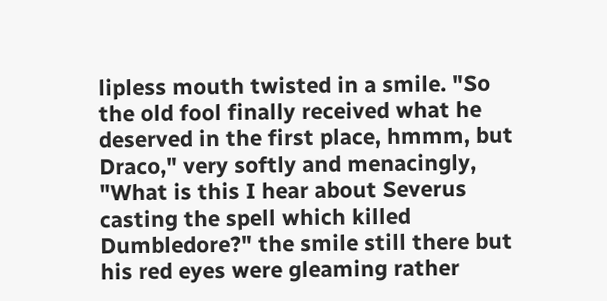lipless mouth twisted in a smile. "So the old fool finally received what he deserved in the first place, hmmm, but Draco," very softly and menacingly, "What is this I hear about Severus casting the spell which killed Dumbledore?" the smile still there but his red eyes were gleaming rather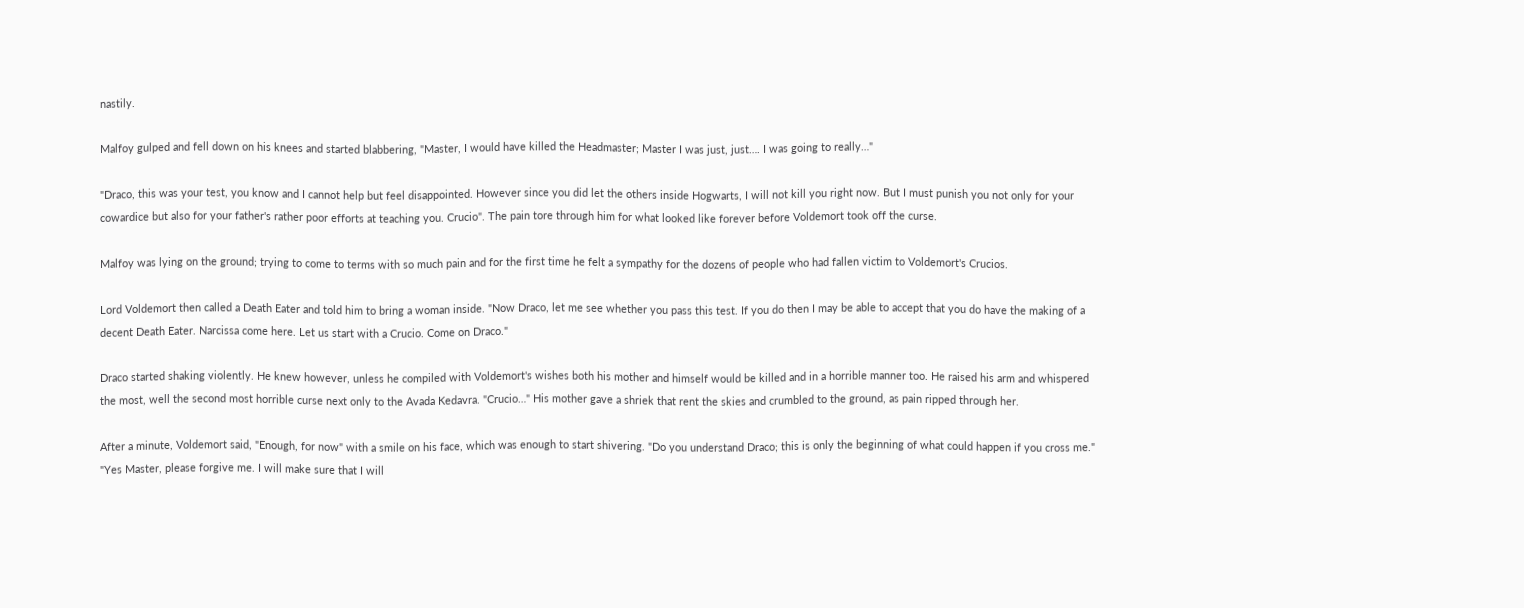nastily.

Malfoy gulped and fell down on his knees and started blabbering, "Master, I would have killed the Headmaster; Master I was just, just…. I was going to really…"

"Draco, this was your test, you know and I cannot help but feel disappointed. However since you did let the others inside Hogwarts, I will not kill you right now. But I must punish you not only for your cowardice but also for your father's rather poor efforts at teaching you. Crucio". The pain tore through him for what looked like forever before Voldemort took off the curse.

Malfoy was lying on the ground; trying to come to terms with so much pain and for the first time he felt a sympathy for the dozens of people who had fallen victim to Voldemort's Crucios.

Lord Voldemort then called a Death Eater and told him to bring a woman inside. "Now Draco, let me see whether you pass this test. If you do then I may be able to accept that you do have the making of a decent Death Eater. Narcissa come here. Let us start with a Crucio. Come on Draco."

Draco started shaking violently. He knew however, unless he compiled with Voldemort's wishes both his mother and himself would be killed and in a horrible manner too. He raised his arm and whispered the most, well the second most horrible curse next only to the Avada Kedavra. "Crucio…" His mother gave a shriek that rent the skies and crumbled to the ground, as pain ripped through her.

After a minute, Voldemort said, "Enough, for now" with a smile on his face, which was enough to start shivering. "Do you understand Draco; this is only the beginning of what could happen if you cross me." "Yes Master, please forgive me. I will make sure that I will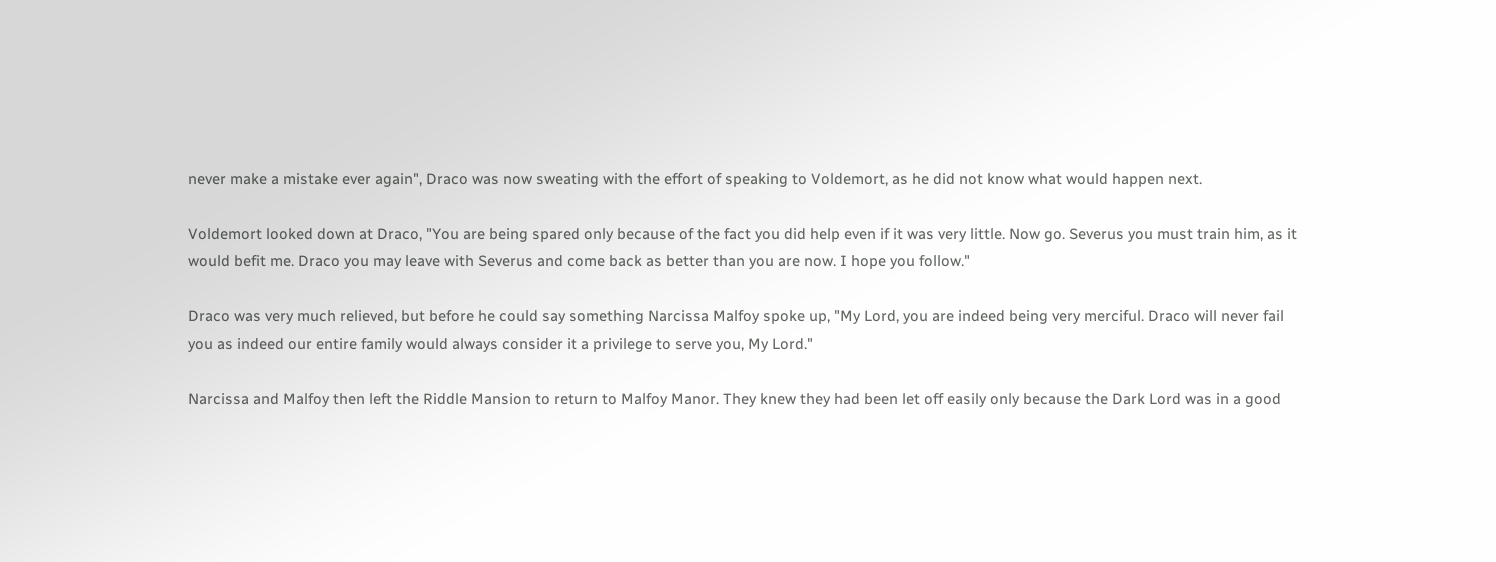never make a mistake ever again", Draco was now sweating with the effort of speaking to Voldemort, as he did not know what would happen next.

Voldemort looked down at Draco, "You are being spared only because of the fact you did help even if it was very little. Now go. Severus you must train him, as it would befit me. Draco you may leave with Severus and come back as better than you are now. I hope you follow."

Draco was very much relieved, but before he could say something Narcissa Malfoy spoke up, "My Lord, you are indeed being very merciful. Draco will never fail you as indeed our entire family would always consider it a privilege to serve you, My Lord."

Narcissa and Malfoy then left the Riddle Mansion to return to Malfoy Manor. They knew they had been let off easily only because the Dark Lord was in a good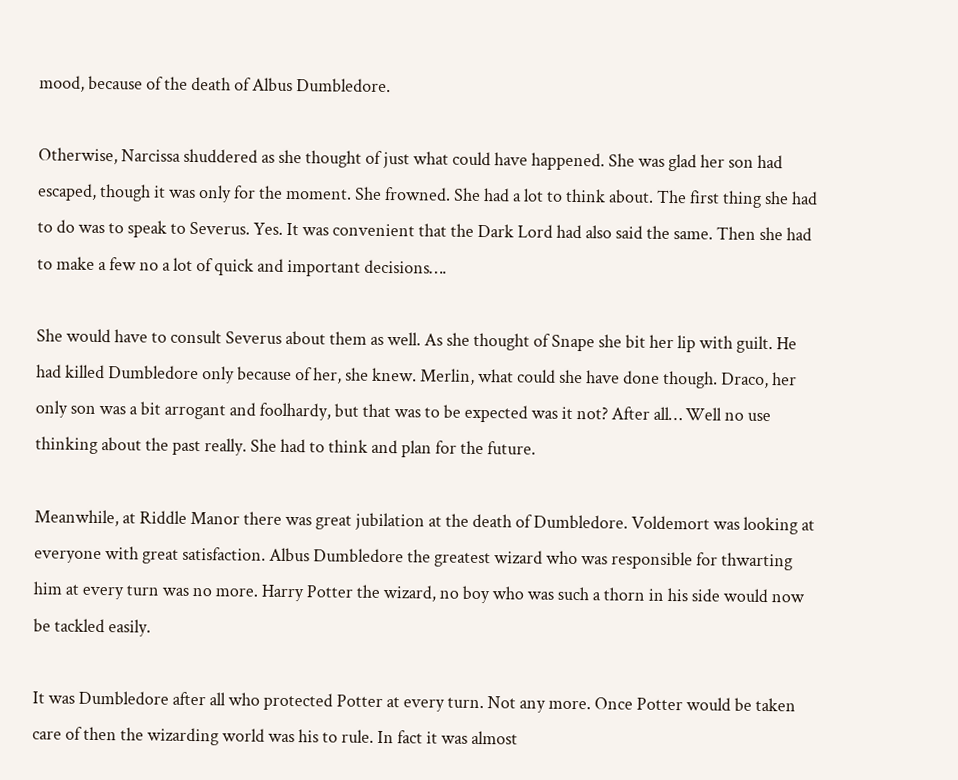mood, because of the death of Albus Dumbledore.

Otherwise, Narcissa shuddered as she thought of just what could have happened. She was glad her son had escaped, though it was only for the moment. She frowned. She had a lot to think about. The first thing she had to do was to speak to Severus. Yes. It was convenient that the Dark Lord had also said the same. Then she had to make a few no a lot of quick and important decisions….

She would have to consult Severus about them as well. As she thought of Snape she bit her lip with guilt. He had killed Dumbledore only because of her, she knew. Merlin, what could she have done though. Draco, her only son was a bit arrogant and foolhardy, but that was to be expected was it not? After all… Well no use thinking about the past really. She had to think and plan for the future.

Meanwhile, at Riddle Manor there was great jubilation at the death of Dumbledore. Voldemort was looking at everyone with great satisfaction. Albus Dumbledore the greatest wizard who was responsible for thwarting him at every turn was no more. Harry Potter the wizard, no boy who was such a thorn in his side would now be tackled easily.

It was Dumbledore after all who protected Potter at every turn. Not any more. Once Potter would be taken care of then the wizarding world was his to rule. In fact it was almost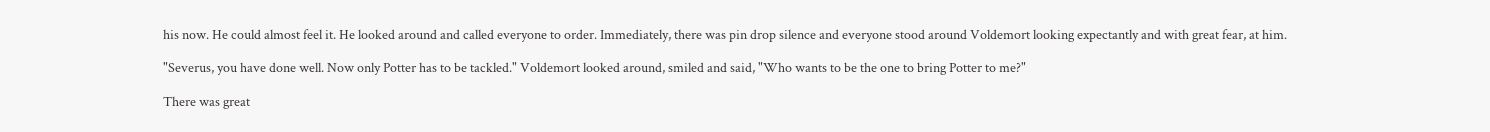his now. He could almost feel it. He looked around and called everyone to order. Immediately, there was pin drop silence and everyone stood around Voldemort looking expectantly and with great fear, at him.

"Severus, you have done well. Now only Potter has to be tackled." Voldemort looked around, smiled and said, "Who wants to be the one to bring Potter to me?"

There was great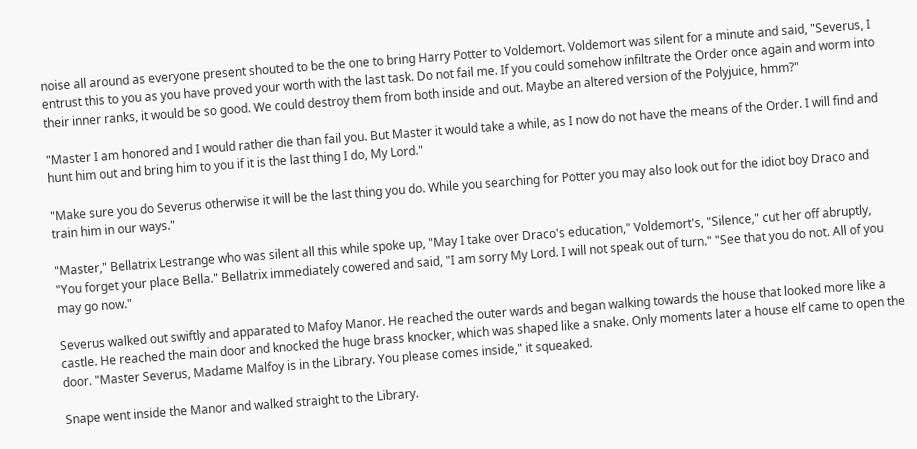noise all around as everyone present shouted to be the one to bring Harry Potter to Voldemort. Voldemort was silent for a minute and said, "Severus, I entrust this to you as you have proved your worth with the last task. Do not fail me. If you could somehow infiltrate the Order once again and worm into their inner ranks, it would be so good. We could destroy them from both inside and out. Maybe an altered version of the Polyjuice, hmm?"

"Master I am honored and I would rather die than fail you. But Master it would take a while, as I now do not have the means of the Order. I will find and hunt him out and bring him to you if it is the last thing I do, My Lord."

"Make sure you do Severus otherwise it will be the last thing you do. While you searching for Potter you may also look out for the idiot boy Draco and train him in our ways."

"Master," Bellatrix Lestrange who was silent all this while spoke up, "May I take over Draco's education," Voldemort's, "Silence," cut her off abruptly, "You forget your place Bella." Bellatrix immediately cowered and said, "I am sorry My Lord. I will not speak out of turn." "See that you do not. All of you may go now."

Severus walked out swiftly and apparated to Mafoy Manor. He reached the outer wards and began walking towards the house that looked more like a castle. He reached the main door and knocked the huge brass knocker, which was shaped like a snake. Only moments later a house elf came to open the door. "Master Severus, Madame Malfoy is in the Library. You please comes inside," it squeaked.

Snape went inside the Manor and walked straight to the Library.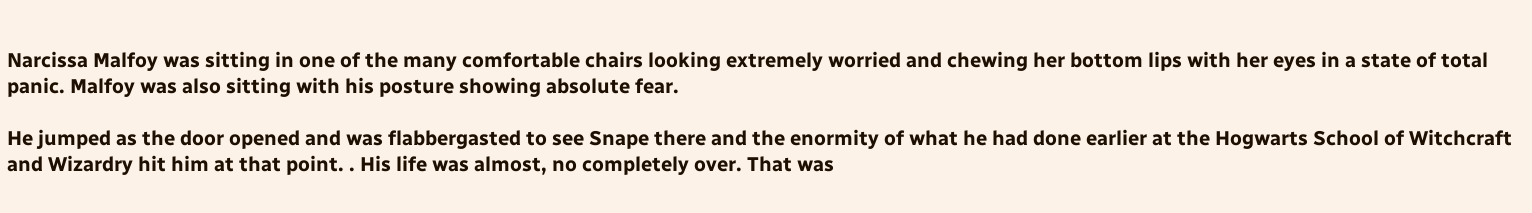Narcissa Malfoy was sitting in one of the many comfortable chairs looking extremely worried and chewing her bottom lips with her eyes in a state of total panic. Malfoy was also sitting with his posture showing absolute fear.

He jumped as the door opened and was flabbergasted to see Snape there and the enormity of what he had done earlier at the Hogwarts School of Witchcraft and Wizardry hit him at that point. . His life was almost, no completely over. That was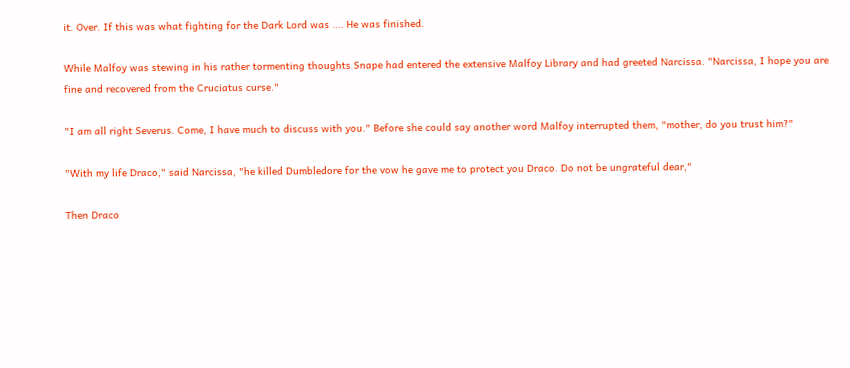it. Over. If this was what fighting for the Dark Lord was …. He was finished.

While Malfoy was stewing in his rather tormenting thoughts Snape had entered the extensive Malfoy Library and had greeted Narcissa. "Narcissa, I hope you are fine and recovered from the Cruciatus curse."

"I am all right Severus. Come, I have much to discuss with you." Before she could say another word Malfoy interrupted them, "mother, do you trust him?"

"With my life Draco," said Narcissa, "he killed Dumbledore for the vow he gave me to protect you Draco. Do not be ungrateful dear,"

Then Draco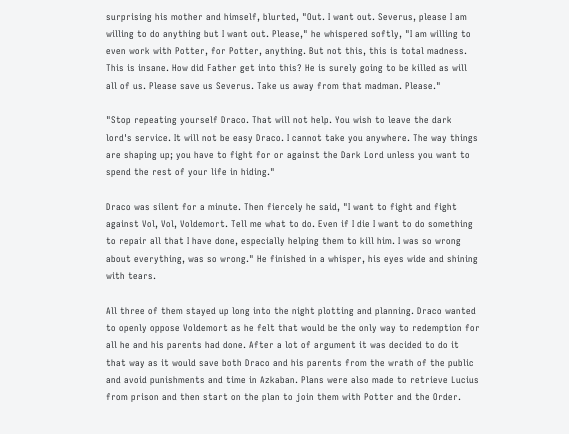surprising his mother and himself, blurted, "Out. I want out. Severus, please I am willing to do anything but I want out. Please," he whispered softly, "I am willing to even work with Potter, for Potter, anything. But not this, this is total madness. This is insane. How did Father get into this? He is surely going to be killed as will all of us. Please save us Severus. Take us away from that madman. Please."

"Stop repeating yourself Draco. That will not help. You wish to leave the dark lord's service. It will not be easy Draco. I cannot take you anywhere. The way things are shaping up; you have to fight for or against the Dark Lord unless you want to spend the rest of your life in hiding."

Draco was silent for a minute. Then fiercely he said, "I want to fight and fight against Vol, Vol, Voldemort. Tell me what to do. Even if I die I want to do something to repair all that I have done, especially helping them to kill him. I was so wrong about everything, was so wrong." He finished in a whisper, his eyes wide and shining with tears.

All three of them stayed up long into the night plotting and planning. Draco wanted to openly oppose Voldemort as he felt that would be the only way to redemption for all he and his parents had done. After a lot of argument it was decided to do it that way as it would save both Draco and his parents from the wrath of the public and avoid punishments and time in Azkaban. Plans were also made to retrieve Lucius from prison and then start on the plan to join them with Potter and the Order.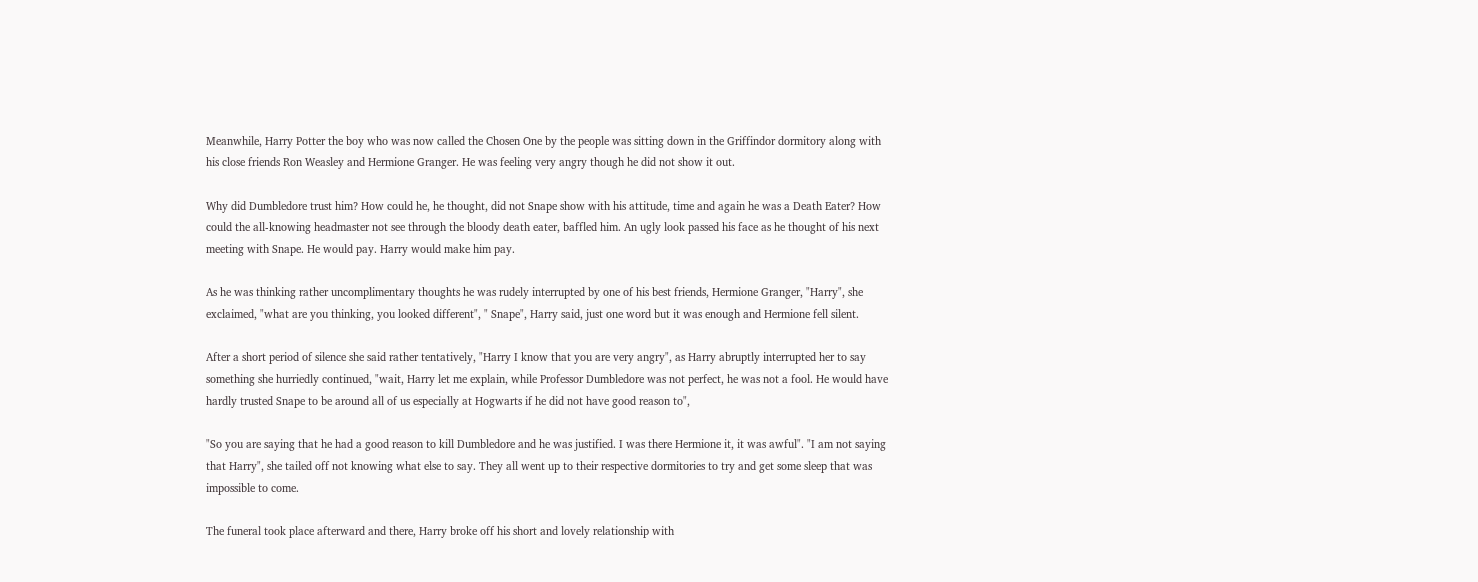Meanwhile, Harry Potter the boy who was now called the Chosen One by the people was sitting down in the Griffindor dormitory along with his close friends Ron Weasley and Hermione Granger. He was feeling very angry though he did not show it out.

Why did Dumbledore trust him? How could he, he thought, did not Snape show with his attitude, time and again he was a Death Eater? How could the all-knowing headmaster not see through the bloody death eater, baffled him. An ugly look passed his face as he thought of his next meeting with Snape. He would pay. Harry would make him pay.

As he was thinking rather uncomplimentary thoughts he was rudely interrupted by one of his best friends, Hermione Granger, "Harry", she exclaimed, "what are you thinking, you looked different", " Snape", Harry said, just one word but it was enough and Hermione fell silent.

After a short period of silence she said rather tentatively, "Harry I know that you are very angry", as Harry abruptly interrupted her to say something she hurriedly continued, "wait, Harry let me explain, while Professor Dumbledore was not perfect, he was not a fool. He would have hardly trusted Snape to be around all of us especially at Hogwarts if he did not have good reason to",

"So you are saying that he had a good reason to kill Dumbledore and he was justified. I was there Hermione it, it was awful". "I am not saying that Harry", she tailed off not knowing what else to say. They all went up to their respective dormitories to try and get some sleep that was impossible to come.

The funeral took place afterward and there, Harry broke off his short and lovely relationship with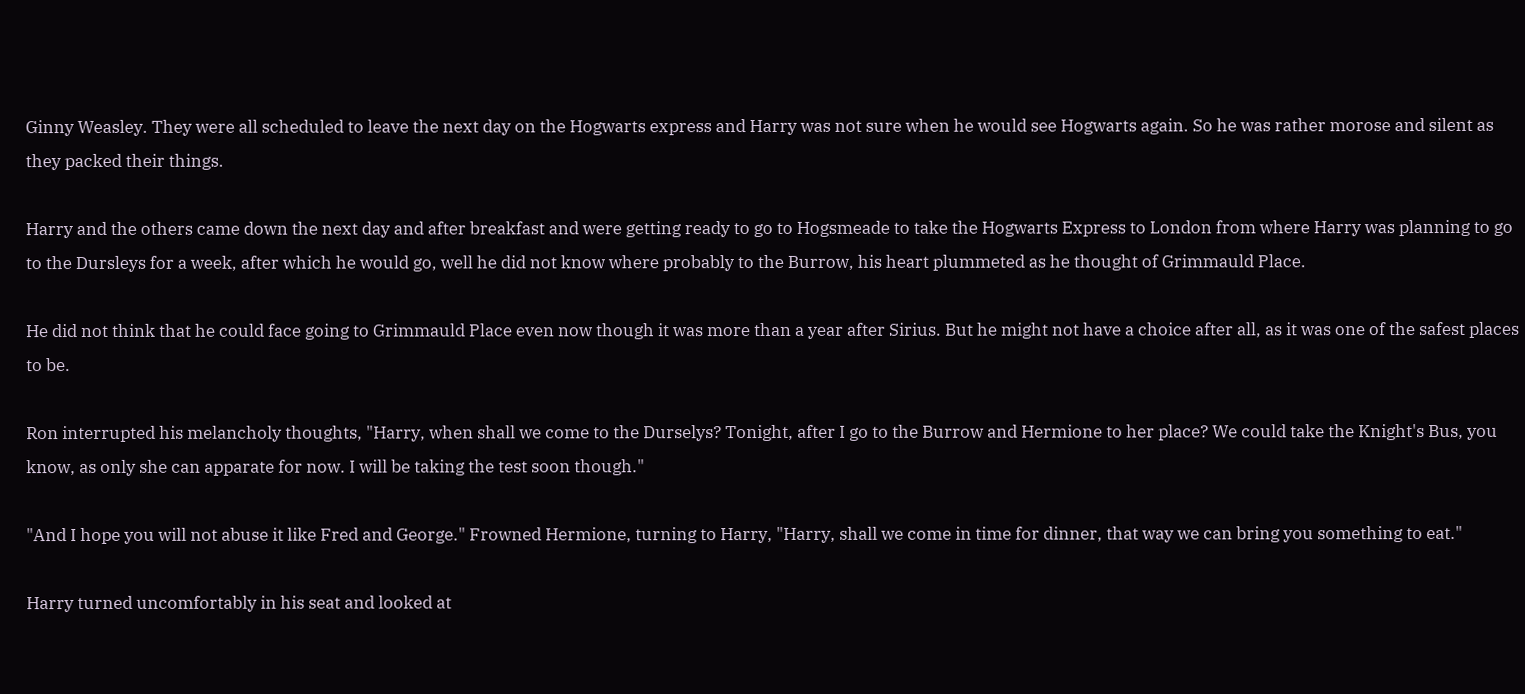Ginny Weasley. They were all scheduled to leave the next day on the Hogwarts express and Harry was not sure when he would see Hogwarts again. So he was rather morose and silent as they packed their things.

Harry and the others came down the next day and after breakfast and were getting ready to go to Hogsmeade to take the Hogwarts Express to London from where Harry was planning to go to the Dursleys for a week, after which he would go, well he did not know where probably to the Burrow, his heart plummeted as he thought of Grimmauld Place.

He did not think that he could face going to Grimmauld Place even now though it was more than a year after Sirius. But he might not have a choice after all, as it was one of the safest places to be.

Ron interrupted his melancholy thoughts, "Harry, when shall we come to the Durselys? Tonight, after I go to the Burrow and Hermione to her place? We could take the Knight's Bus, you know, as only she can apparate for now. I will be taking the test soon though."

"And I hope you will not abuse it like Fred and George." Frowned Hermione, turning to Harry, "Harry, shall we come in time for dinner, that way we can bring you something to eat."

Harry turned uncomfortably in his seat and looked at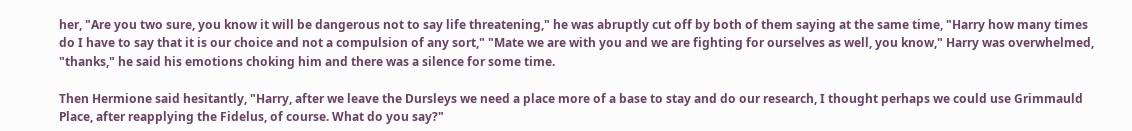her, "Are you two sure, you know it will be dangerous not to say life threatening," he was abruptly cut off by both of them saying at the same time, "Harry how many times do I have to say that it is our choice and not a compulsion of any sort," "Mate we are with you and we are fighting for ourselves as well, you know," Harry was overwhelmed, "thanks," he said his emotions choking him and there was a silence for some time.

Then Hermione said hesitantly, "Harry, after we leave the Dursleys we need a place more of a base to stay and do our research, I thought perhaps we could use Grimmauld Place, after reapplying the Fidelus, of course. What do you say?"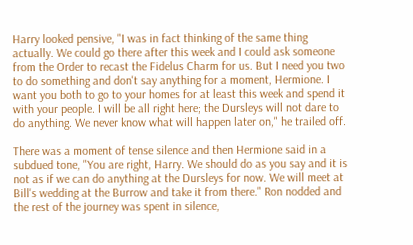Harry looked pensive, "I was in fact thinking of the same thing actually. We could go there after this week and I could ask someone from the Order to recast the Fidelus Charm for us. But I need you two to do something and don't say anything for a moment, Hermione. I want you both to go to your homes for at least this week and spend it with your people. I will be all right here; the Dursleys will not dare to do anything. We never know what will happen later on," he trailed off.

There was a moment of tense silence and then Hermione said in a subdued tone, "You are right, Harry. We should do as you say and it is not as if we can do anything at the Dursleys for now. We will meet at Bill's wedding at the Burrow and take it from there." Ron nodded and the rest of the journey was spent in silence,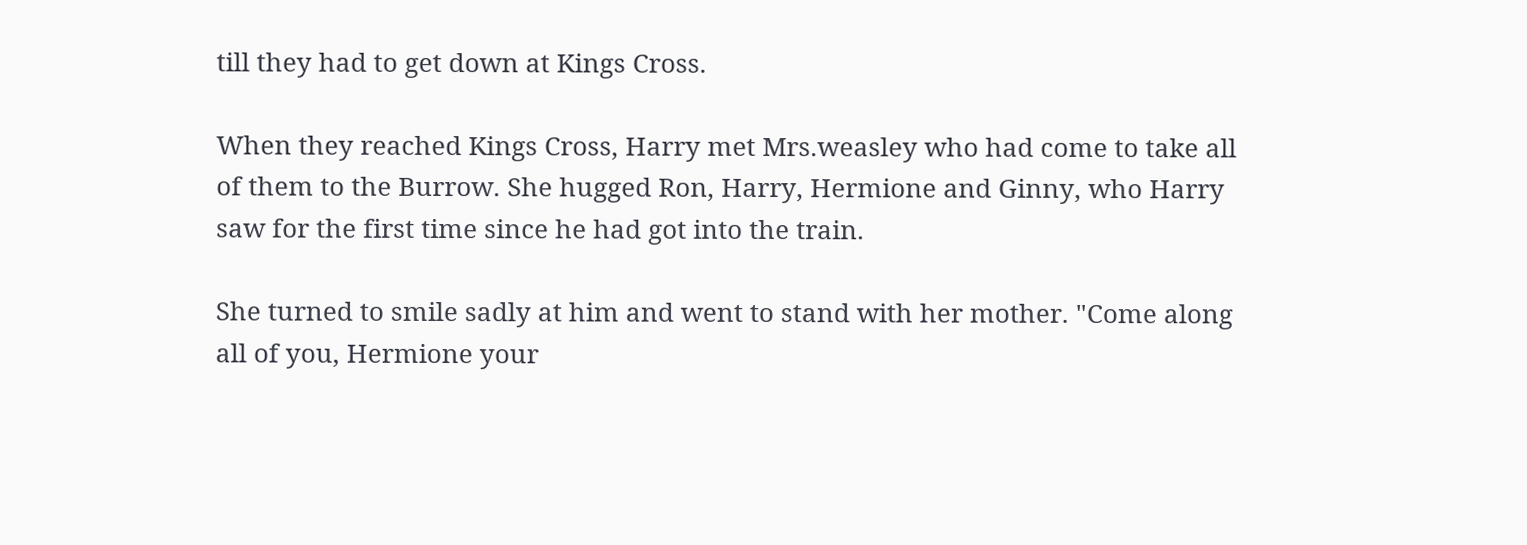till they had to get down at Kings Cross.

When they reached Kings Cross, Harry met Mrs.weasley who had come to take all of them to the Burrow. She hugged Ron, Harry, Hermione and Ginny, who Harry saw for the first time since he had got into the train.

She turned to smile sadly at him and went to stand with her mother. "Come along all of you, Hermione your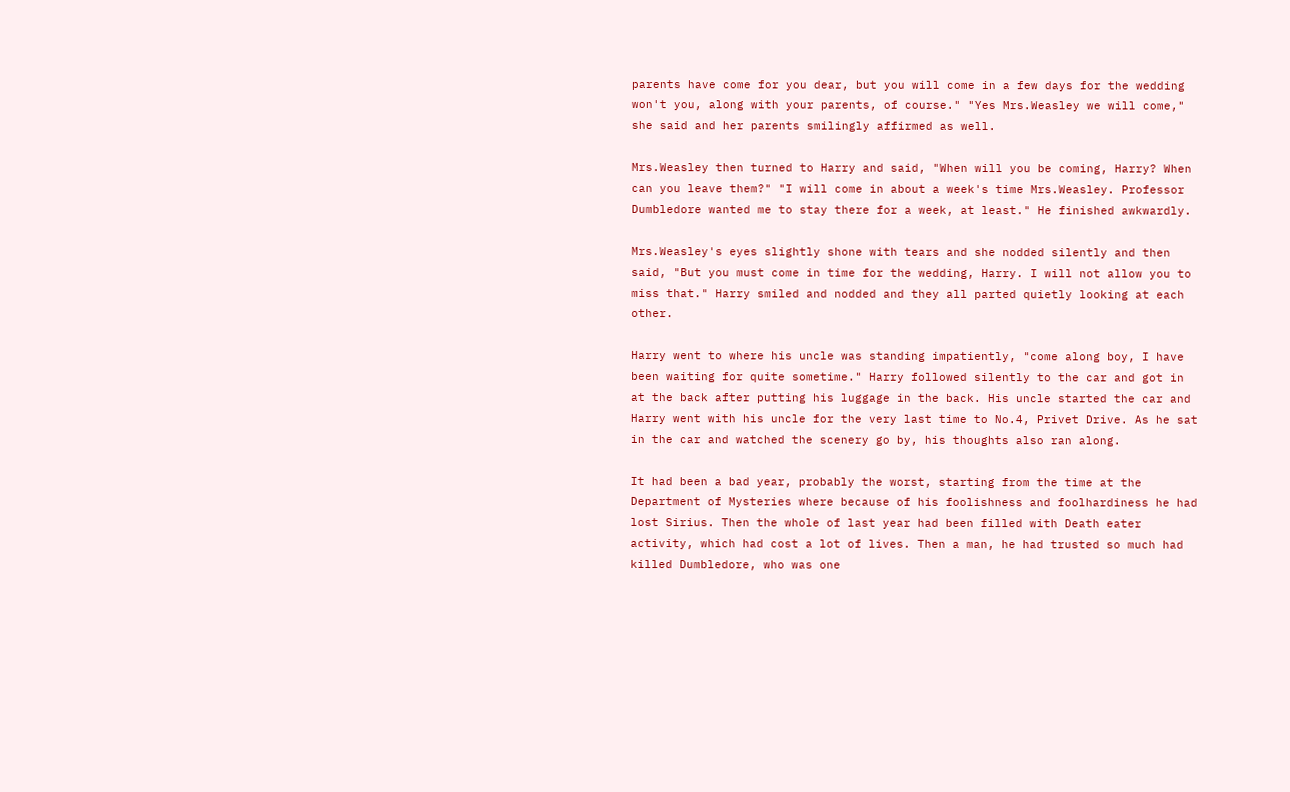parents have come for you dear, but you will come in a few days for the wedding won't you, along with your parents, of course." "Yes Mrs.Weasley we will come," she said and her parents smilingly affirmed as well.

Mrs.Weasley then turned to Harry and said, "When will you be coming, Harry? When can you leave them?" "I will come in about a week's time Mrs.Weasley. Professor Dumbledore wanted me to stay there for a week, at least." He finished awkwardly.

Mrs.Weasley's eyes slightly shone with tears and she nodded silently and then said, "But you must come in time for the wedding, Harry. I will not allow you to miss that." Harry smiled and nodded and they all parted quietly looking at each other.

Harry went to where his uncle was standing impatiently, "come along boy, I have been waiting for quite sometime." Harry followed silently to the car and got in at the back after putting his luggage in the back. His uncle started the car and Harry went with his uncle for the very last time to No.4, Privet Drive. As he sat in the car and watched the scenery go by, his thoughts also ran along.

It had been a bad year, probably the worst, starting from the time at the Department of Mysteries where because of his foolishness and foolhardiness he had lost Sirius. Then the whole of last year had been filled with Death eater activity, which had cost a lot of lives. Then a man, he had trusted so much had killed Dumbledore, who was one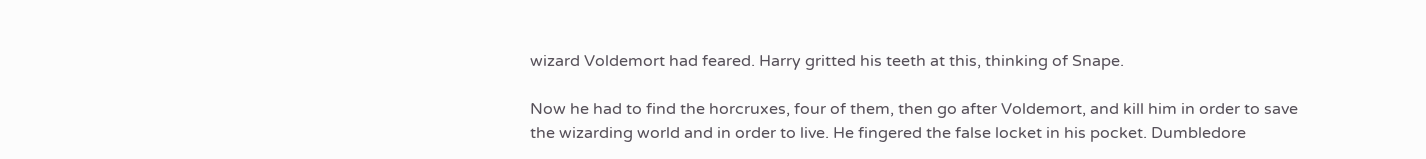wizard Voldemort had feared. Harry gritted his teeth at this, thinking of Snape.

Now he had to find the horcruxes, four of them, then go after Voldemort, and kill him in order to save the wizarding world and in order to live. He fingered the false locket in his pocket. Dumbledore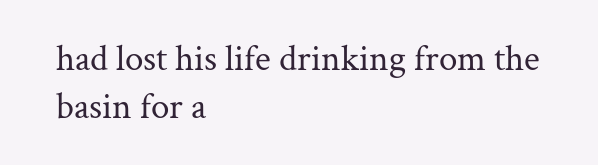had lost his life drinking from the basin for a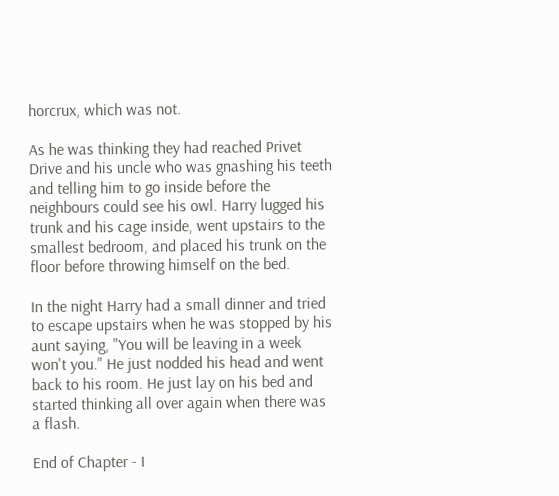horcrux, which was not.

As he was thinking they had reached Privet Drive and his uncle who was gnashing his teeth and telling him to go inside before the neighbours could see his owl. Harry lugged his trunk and his cage inside, went upstairs to the smallest bedroom, and placed his trunk on the floor before throwing himself on the bed.

In the night Harry had a small dinner and tried to escape upstairs when he was stopped by his aunt saying, "You will be leaving in a week won't you." He just nodded his head and went back to his room. He just lay on his bed and started thinking all over again when there was a flash.

End of Chapter - I